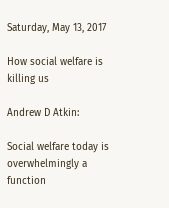Saturday, May 13, 2017

How social welfare is killing us

Andrew D Atkin:

Social welfare today is overwhelmingly a function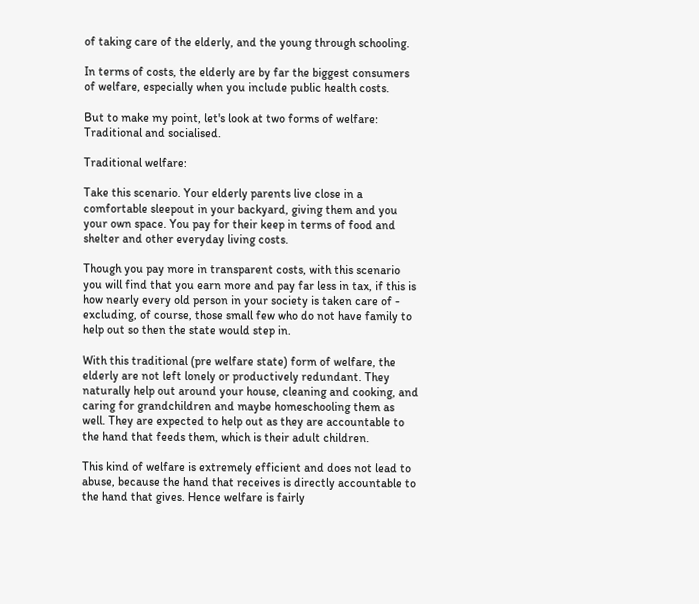of taking care of the elderly, and the young through schooling.

In terms of costs, the elderly are by far the biggest consumers of welfare, especially when you include public health costs.

But to make my point, let's look at two forms of welfare: Traditional and socialised.

Traditional welfare:

Take this scenario. Your elderly parents live close in a comfortable sleepout in your backyard, giving them and you your own space. You pay for their keep in terms of food and shelter and other everyday living costs.

Though you pay more in transparent costs, with this scenario you will find that you earn more and pay far less in tax, if this is how nearly every old person in your society is taken care of - excluding, of course, those small few who do not have family to help out so then the state would step in.

With this traditional (pre welfare state) form of welfare, the elderly are not left lonely or productively redundant. They naturally help out around your house, cleaning and cooking, and caring for grandchildren and maybe homeschooling them as well. They are expected to help out as they are accountable to the hand that feeds them, which is their adult children.

This kind of welfare is extremely efficient and does not lead to abuse, because the hand that receives is directly accountable to the hand that gives. Hence welfare is fairly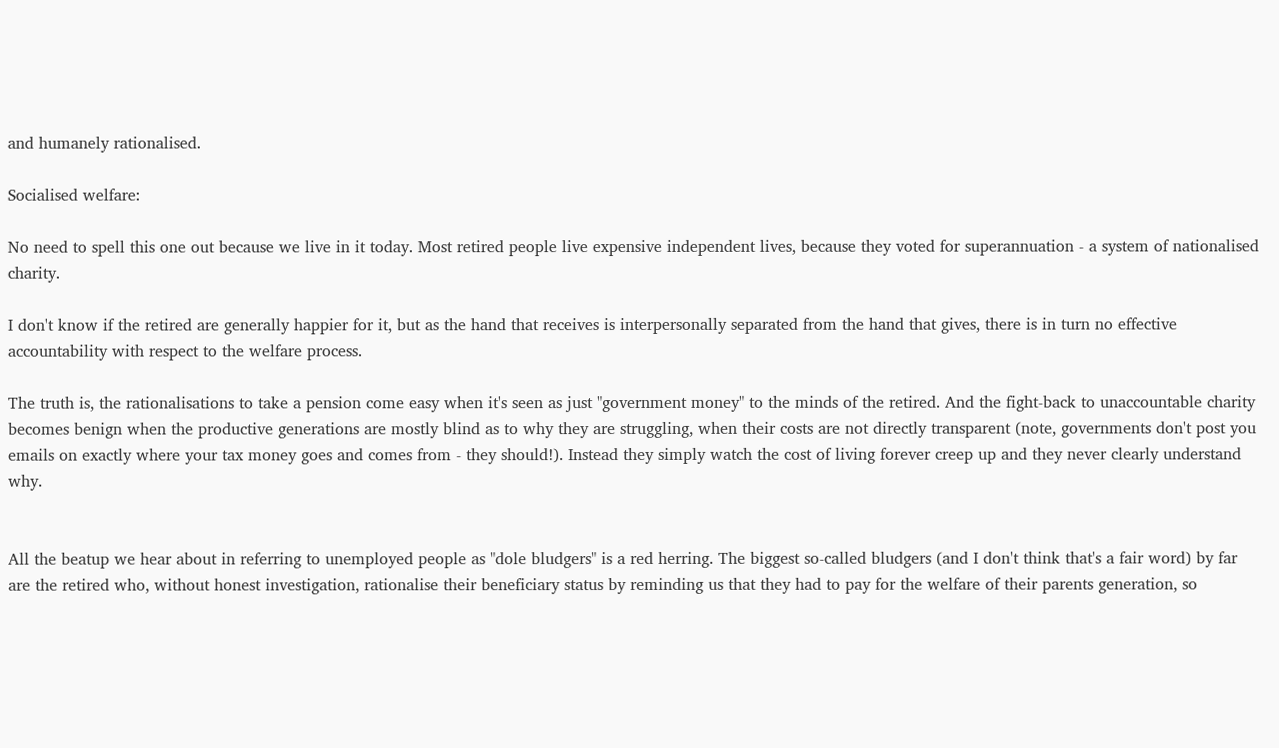and humanely rationalised.

Socialised welfare:

No need to spell this one out because we live in it today. Most retired people live expensive independent lives, because they voted for superannuation - a system of nationalised charity.

I don't know if the retired are generally happier for it, but as the hand that receives is interpersonally separated from the hand that gives, there is in turn no effective accountability with respect to the welfare process.

The truth is, the rationalisations to take a pension come easy when it's seen as just "government money" to the minds of the retired. And the fight-back to unaccountable charity becomes benign when the productive generations are mostly blind as to why they are struggling, when their costs are not directly transparent (note, governments don't post you emails on exactly where your tax money goes and comes from - they should!). Instead they simply watch the cost of living forever creep up and they never clearly understand why.


All the beatup we hear about in referring to unemployed people as "dole bludgers" is a red herring. The biggest so-called bludgers (and I don't think that's a fair word) by far are the retired who, without honest investigation, rationalise their beneficiary status by reminding us that they had to pay for the welfare of their parents generation, so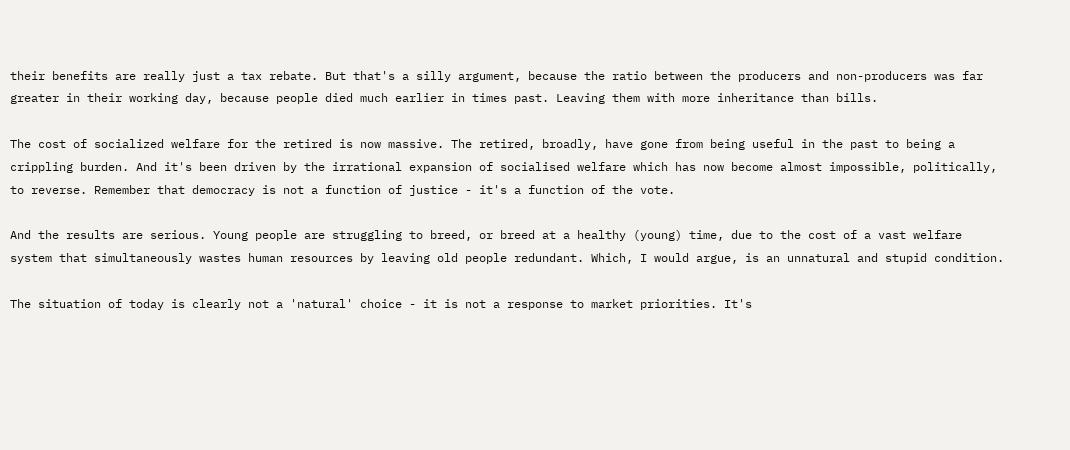their benefits are really just a tax rebate. But that's a silly argument, because the ratio between the producers and non-producers was far greater in their working day, because people died much earlier in times past. Leaving them with more inheritance than bills.

The cost of socialized welfare for the retired is now massive. The retired, broadly, have gone from being useful in the past to being a crippling burden. And it's been driven by the irrational expansion of socialised welfare which has now become almost impossible, politically, to reverse. Remember that democracy is not a function of justice - it's a function of the vote.

And the results are serious. Young people are struggling to breed, or breed at a healthy (young) time, due to the cost of a vast welfare system that simultaneously wastes human resources by leaving old people redundant. Which, I would argue, is an unnatural and stupid condition.

The situation of today is clearly not a 'natural' choice - it is not a response to market priorities. It's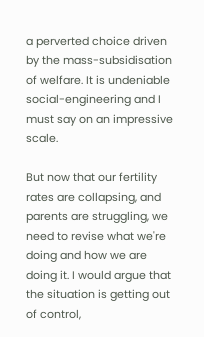a perverted choice driven by the mass-subsidisation of welfare. It is undeniable social-engineering and I must say on an impressive scale.

But now that our fertility rates are collapsing, and parents are struggling, we need to revise what we're doing and how we are doing it. I would argue that the situation is getting out of control,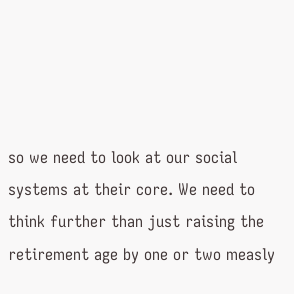so we need to look at our social systems at their core. We need to think further than just raising the retirement age by one or two measly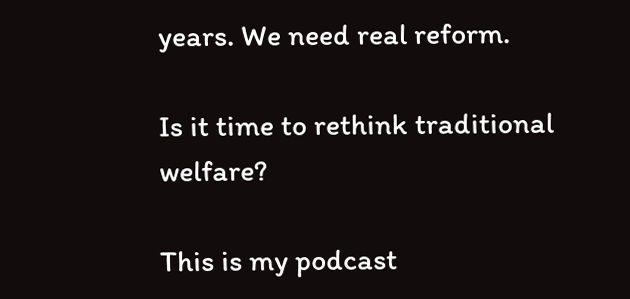years. We need real reform.

Is it time to rethink traditional welfare?

This is my podcast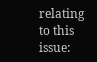relating to this issue: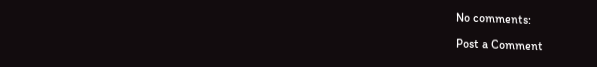No comments:

Post a Comment